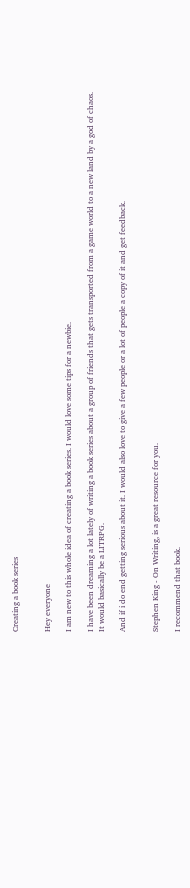Creating a book series


Hey everyone

I am new to this whole idea of creating a book series. I would love some tips for a newbie.

I have been dreaming a lot lately of writing a book series about a group of friends that gets transported from a game world to a new land by a god of chaos.
It would basically be a LITRPG.

And if i do end getting serious about it. I would also love to give a few people or a lot of people a copy of it and get feedback.


Stephen King - On Writing, is a great resource for you.

I recommend that book.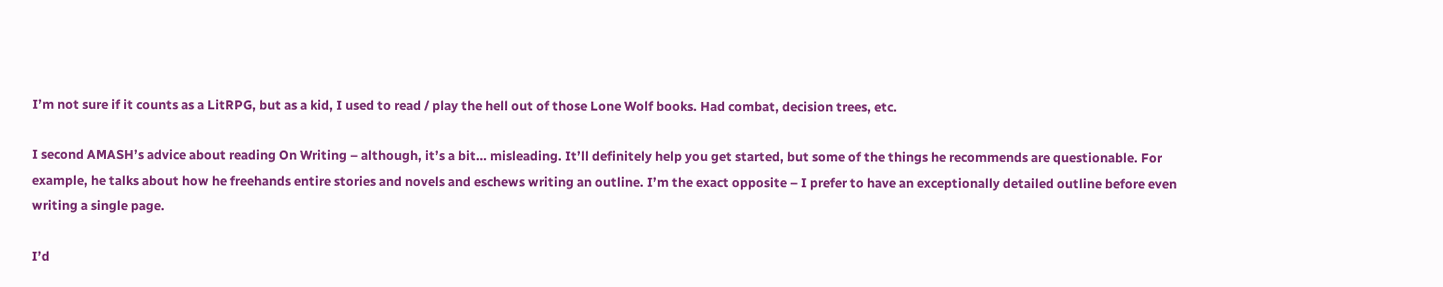I’m not sure if it counts as a LitRPG, but as a kid, I used to read / play the hell out of those Lone Wolf books. Had combat, decision trees, etc.

I second AMASH’s advice about reading On Writing – although, it’s a bit… misleading. It’ll definitely help you get started, but some of the things he recommends are questionable. For example, he talks about how he freehands entire stories and novels and eschews writing an outline. I’m the exact opposite – I prefer to have an exceptionally detailed outline before even writing a single page.

I’d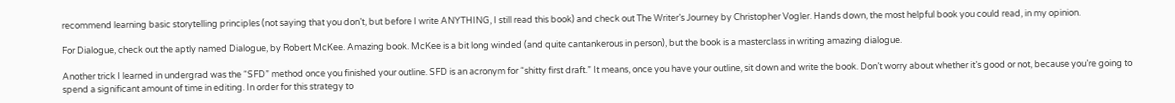recommend learning basic storytelling principles (not saying that you don’t, but before I write ANYTHING, I still read this book) and check out The Writer’s Journey by Christopher Vogler. Hands down, the most helpful book you could read, in my opinion.

For Dialogue, check out the aptly named Dialogue, by Robert McKee. Amazing book. McKee is a bit long winded (and quite cantankerous in person), but the book is a masterclass in writing amazing dialogue.

Another trick I learned in undergrad was the “SFD” method once you finished your outline. SFD is an acronym for “shitty first draft.” It means, once you have your outline, sit down and write the book. Don’t worry about whether it’s good or not, because you’re going to spend a significant amount of time in editing. In order for this strategy to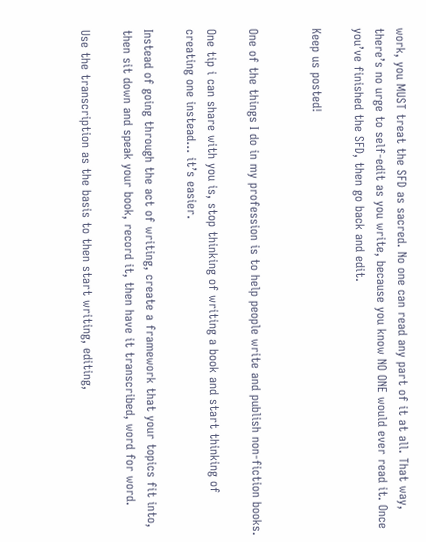work, you MUST treat the SFD as sacred. No one can read any part of it at all. That way, there’s no urge to self-edit as you write, because you know NO ONE would ever read it. Once you’ve finished the SFD, then go back and edit.

Keep us posted!


One of the things I do in my profession is to help people write and publish non-fiction books.

One tip i can share with you is, stop thinking of writing a book and start thinking of creating one instead… it’s easier.

Instead of going through the act of writing, create a framework that your topics fit into, then sit down and speak your book, record it, then have it transcribed, word for word.

Use the transcription as the basis to then start writing, editing,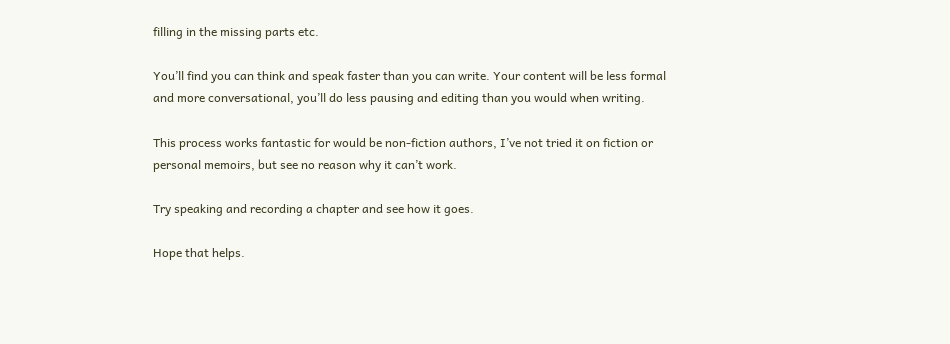filling in the missing parts etc.

You’ll find you can think and speak faster than you can write. Your content will be less formal and more conversational, you’ll do less pausing and editing than you would when writing.

This process works fantastic for would be non-fiction authors, I’ve not tried it on fiction or personal memoirs, but see no reason why it can’t work.

Try speaking and recording a chapter and see how it goes.

Hope that helps.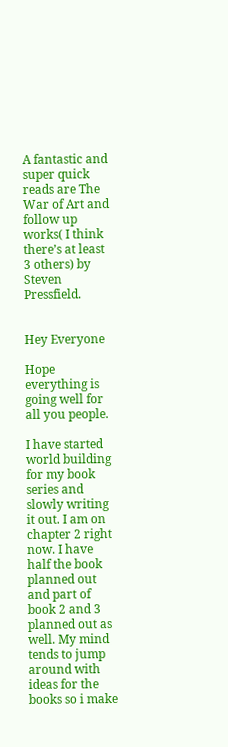A fantastic and super quick reads are The War of Art and follow up works( I think there’s at least 3 others) by Steven Pressfield.


Hey Everyone

Hope everything is going well for all you people.

I have started world building for my book series and slowly writing it out. I am on chapter 2 right now. I have half the book planned out and part of book 2 and 3 planned out as well. My mind tends to jump around with ideas for the books so i make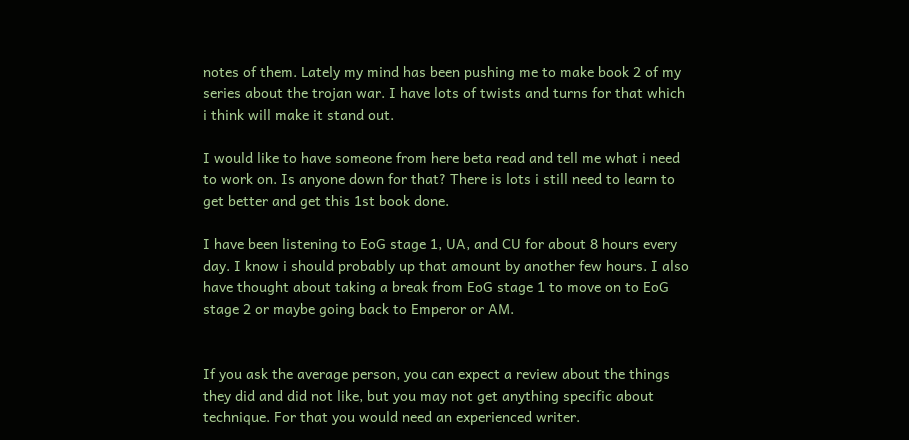notes of them. Lately my mind has been pushing me to make book 2 of my series about the trojan war. I have lots of twists and turns for that which i think will make it stand out.

I would like to have someone from here beta read and tell me what i need to work on. Is anyone down for that? There is lots i still need to learn to get better and get this 1st book done.

I have been listening to EoG stage 1, UA, and CU for about 8 hours every day. I know i should probably up that amount by another few hours. I also have thought about taking a break from EoG stage 1 to move on to EoG stage 2 or maybe going back to Emperor or AM.


If you ask the average person, you can expect a review about the things they did and did not like, but you may not get anything specific about technique. For that you would need an experienced writer.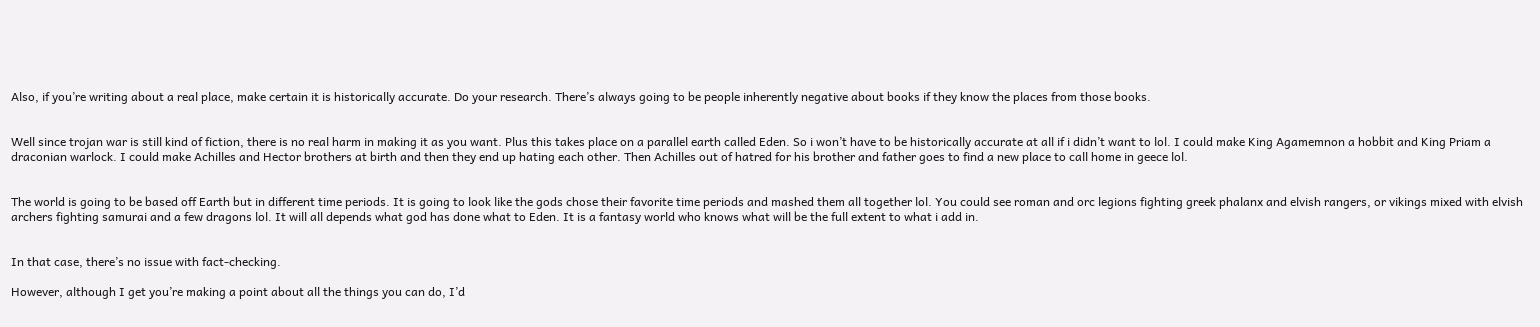Also, if you’re writing about a real place, make certain it is historically accurate. Do your research. There’s always going to be people inherently negative about books if they know the places from those books.


Well since trojan war is still kind of fiction, there is no real harm in making it as you want. Plus this takes place on a parallel earth called Eden. So i won’t have to be historically accurate at all if i didn’t want to lol. I could make King Agamemnon a hobbit and King Priam a draconian warlock. I could make Achilles and Hector brothers at birth and then they end up hating each other. Then Achilles out of hatred for his brother and father goes to find a new place to call home in geece lol.


The world is going to be based off Earth but in different time periods. It is going to look like the gods chose their favorite time periods and mashed them all together lol. You could see roman and orc legions fighting greek phalanx and elvish rangers, or vikings mixed with elvish archers fighting samurai and a few dragons lol. It will all depends what god has done what to Eden. It is a fantasy world who knows what will be the full extent to what i add in.


In that case, there’s no issue with fact-checking.

However, although I get you’re making a point about all the things you can do, I’d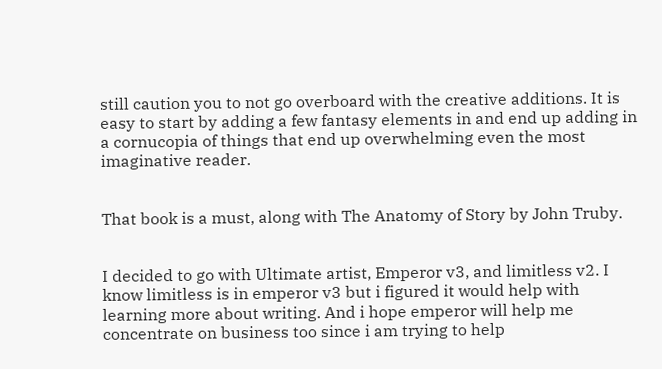still caution you to not go overboard with the creative additions. It is easy to start by adding a few fantasy elements in and end up adding in a cornucopia of things that end up overwhelming even the most imaginative reader.


That book is a must, along with The Anatomy of Story by John Truby.


I decided to go with Ultimate artist, Emperor v3, and limitless v2. I know limitless is in emperor v3 but i figured it would help with learning more about writing. And i hope emperor will help me concentrate on business too since i am trying to help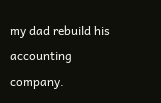my dad rebuild his accounting company.